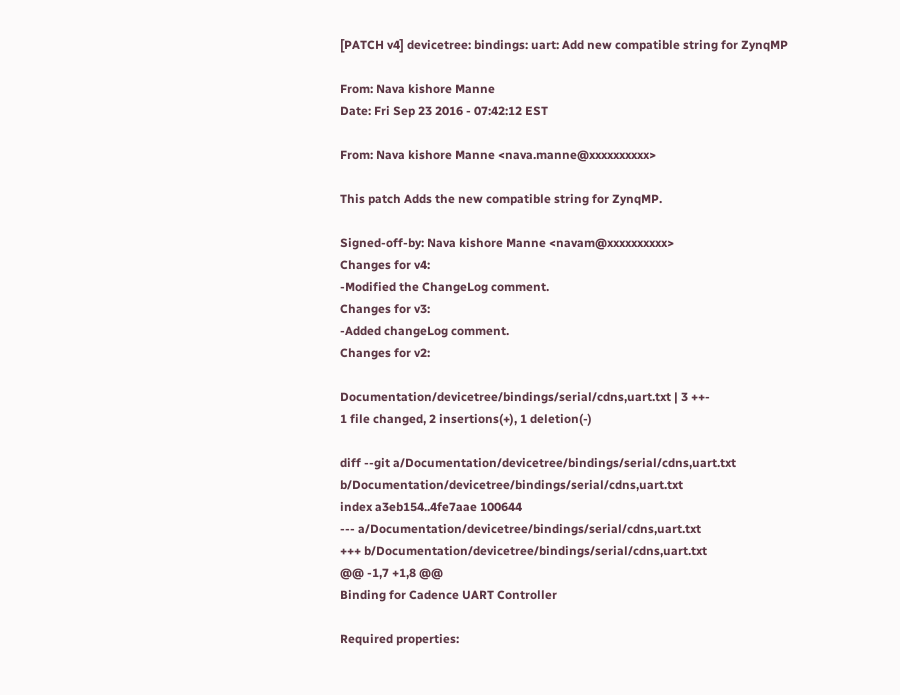[PATCH v4] devicetree: bindings: uart: Add new compatible string for ZynqMP

From: Nava kishore Manne
Date: Fri Sep 23 2016 - 07:42:12 EST

From: Nava kishore Manne <nava.manne@xxxxxxxxxx>

This patch Adds the new compatible string for ZynqMP.

Signed-off-by: Nava kishore Manne <navam@xxxxxxxxxx>
Changes for v4:
-Modified the ChangeLog comment.
Changes for v3:
-Added changeLog comment.
Changes for v2:

Documentation/devicetree/bindings/serial/cdns,uart.txt | 3 ++-
1 file changed, 2 insertions(+), 1 deletion(-)

diff --git a/Documentation/devicetree/bindings/serial/cdns,uart.txt b/Documentation/devicetree/bindings/serial/cdns,uart.txt
index a3eb154..4fe7aae 100644
--- a/Documentation/devicetree/bindings/serial/cdns,uart.txt
+++ b/Documentation/devicetree/bindings/serial/cdns,uart.txt
@@ -1,7 +1,8 @@
Binding for Cadence UART Controller

Required properties: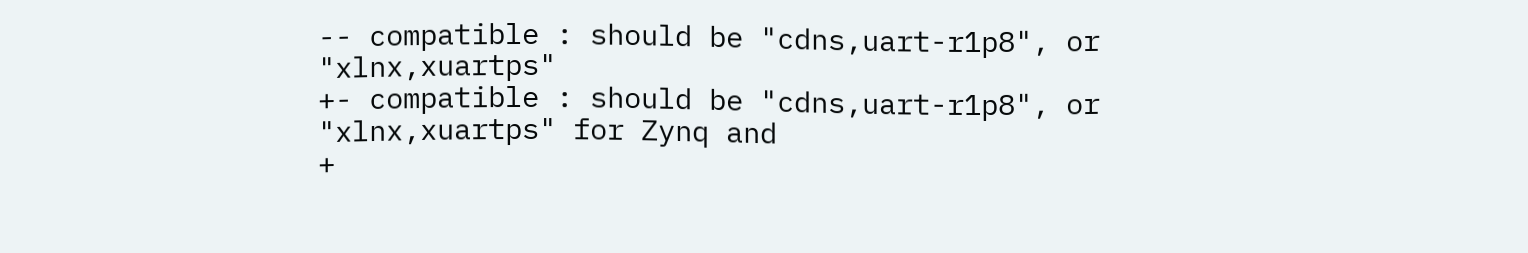-- compatible : should be "cdns,uart-r1p8", or "xlnx,xuartps"
+- compatible : should be "cdns,uart-r1p8", or "xlnx,xuartps" for Zynq and
+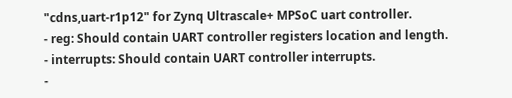"cdns,uart-r1p12" for Zynq Ultrascale+ MPSoC uart controller.
- reg: Should contain UART controller registers location and length.
- interrupts: Should contain UART controller interrupts.
-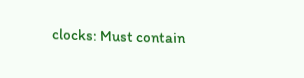clocks: Must contain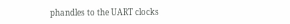phandles to the UART clocks